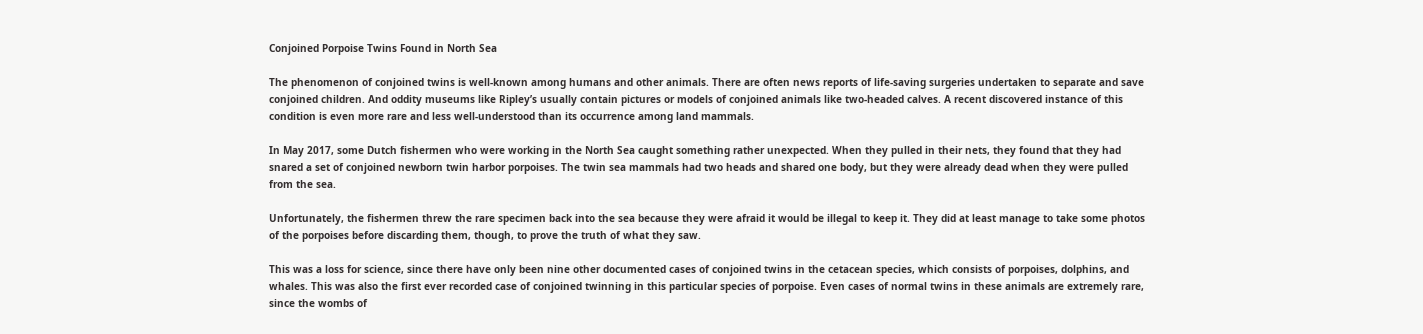Conjoined Porpoise Twins Found in North Sea

The phenomenon of conjoined twins is well-known among humans and other animals. There are often news reports of life-saving surgeries undertaken to separate and save conjoined children. And oddity museums like Ripley’s usually contain pictures or models of conjoined animals like two-headed calves. A recent discovered instance of this condition is even more rare and less well-understood than its occurrence among land mammals.

In May 2017, some Dutch fishermen who were working in the North Sea caught something rather unexpected. When they pulled in their nets, they found that they had snared a set of conjoined newborn twin harbor porpoises. The twin sea mammals had two heads and shared one body, but they were already dead when they were pulled from the sea.

Unfortunately, the fishermen threw the rare specimen back into the sea because they were afraid it would be illegal to keep it. They did at least manage to take some photos of the porpoises before discarding them, though, to prove the truth of what they saw.

This was a loss for science, since there have only been nine other documented cases of conjoined twins in the cetacean species, which consists of porpoises, dolphins, and whales. This was also the first ever recorded case of conjoined twinning in this particular species of porpoise. Even cases of normal twins in these animals are extremely rare, since the wombs of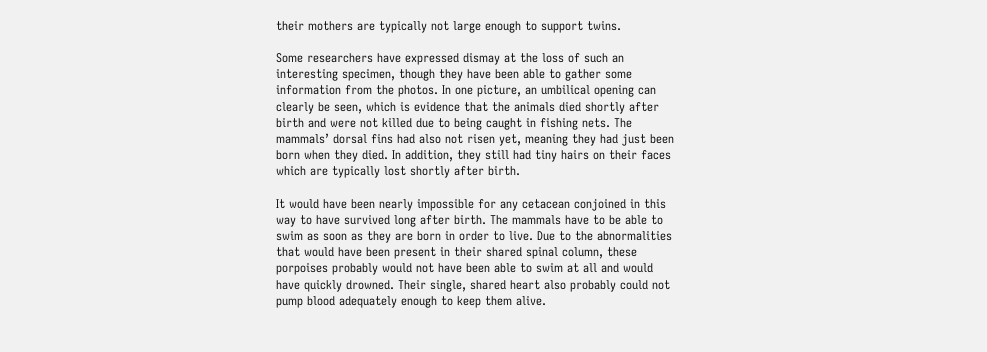their mothers are typically not large enough to support twins.

Some researchers have expressed dismay at the loss of such an interesting specimen, though they have been able to gather some information from the photos. In one picture, an umbilical opening can clearly be seen, which is evidence that the animals died shortly after birth and were not killed due to being caught in fishing nets. The mammals’ dorsal fins had also not risen yet, meaning they had just been born when they died. In addition, they still had tiny hairs on their faces which are typically lost shortly after birth.

It would have been nearly impossible for any cetacean conjoined in this way to have survived long after birth. The mammals have to be able to swim as soon as they are born in order to live. Due to the abnormalities that would have been present in their shared spinal column, these porpoises probably would not have been able to swim at all and would have quickly drowned. Their single, shared heart also probably could not pump blood adequately enough to keep them alive.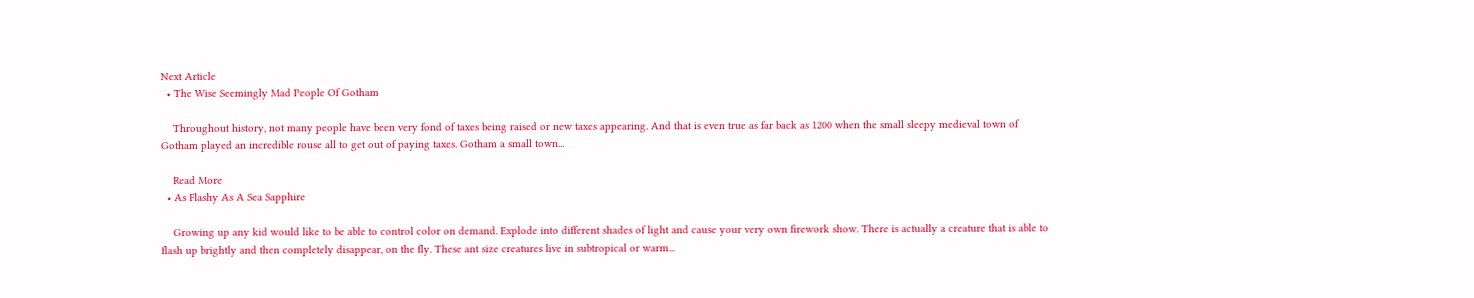Next Article
  • The Wise Seemingly Mad People Of Gotham

    Throughout history, not many people have been very fond of taxes being raised or new taxes appearing. And that is even true as far back as 1200 when the small sleepy medieval town of Gotham played an incredible rouse all to get out of paying taxes. Gotham a small town...

    Read More
  • As Flashy As A Sea Sapphire

    Growing up any kid would like to be able to control color on demand. Explode into different shades of light and cause your very own firework show. There is actually a creature that is able to flash up brightly and then completely disappear, on the fly. These ant size creatures live in subtropical or warm...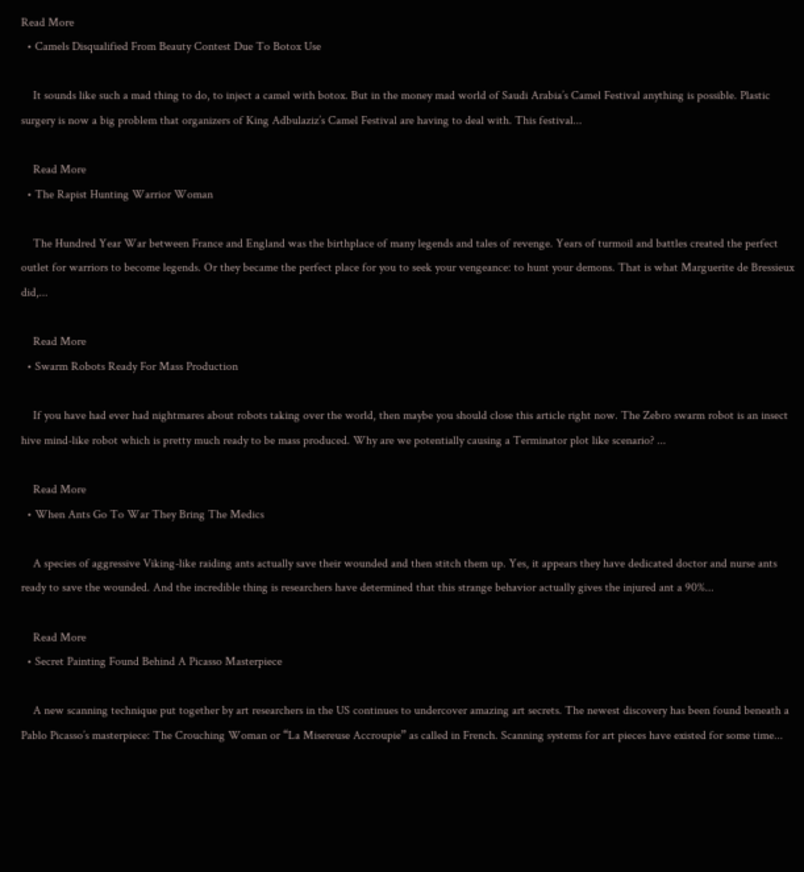Read More
  • Camels Disqualified From Beauty Contest Due To Botox Use

    It sounds like such a mad thing to do, to inject a camel with botox. But in the money mad world of Saudi Arabia’s Camel Festival anything is possible. Plastic surgery is now a big problem that organizers of King Adbulaziz’s Camel Festival are having to deal with. This festival...

    Read More
  • The Rapist Hunting Warrior Woman

    The Hundred Year War between France and England was the birthplace of many legends and tales of revenge. Years of turmoil and battles created the perfect outlet for warriors to become legends. Or they became the perfect place for you to seek your vengeance: to hunt your demons. That is what Marguerite de Bressieux did,...

    Read More
  • Swarm Robots Ready For Mass Production

    If you have had ever had nightmares about robots taking over the world, then maybe you should close this article right now. The Zebro swarm robot is an insect hive mind-like robot which is pretty much ready to be mass produced. Why are we potentially causing a Terminator plot like scenario? ...

    Read More
  • When Ants Go To War They Bring The Medics

    A species of aggressive Viking-like raiding ants actually save their wounded and then stitch them up. Yes, it appears they have dedicated doctor and nurse ants ready to save the wounded. And the incredible thing is researchers have determined that this strange behavior actually gives the injured ant a 90%...

    Read More
  • Secret Painting Found Behind A Picasso Masterpiece

    A new scanning technique put together by art researchers in the US continues to undercover amazing art secrets. The newest discovery has been found beneath a Pablo Picasso’s masterpiece: The Crouching Woman or “La Misereuse Accroupie” as called in French. Scanning systems for art pieces have existed for some time...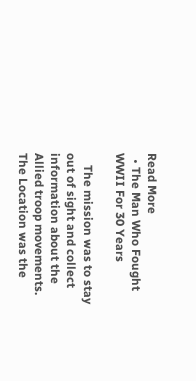Read More
  • The Man Who Fought WWII For 30 Years

    The mission was to stay out of sight and collect information about the Allied troop movements. The Location was the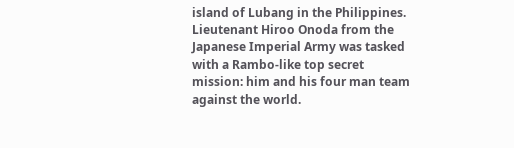island of Lubang in the Philippines. Lieutenant Hiroo Onoda from the Japanese Imperial Army was tasked with a Rambo-like top secret mission: him and his four man team against the world.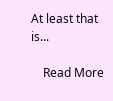At least that is...

    Read More